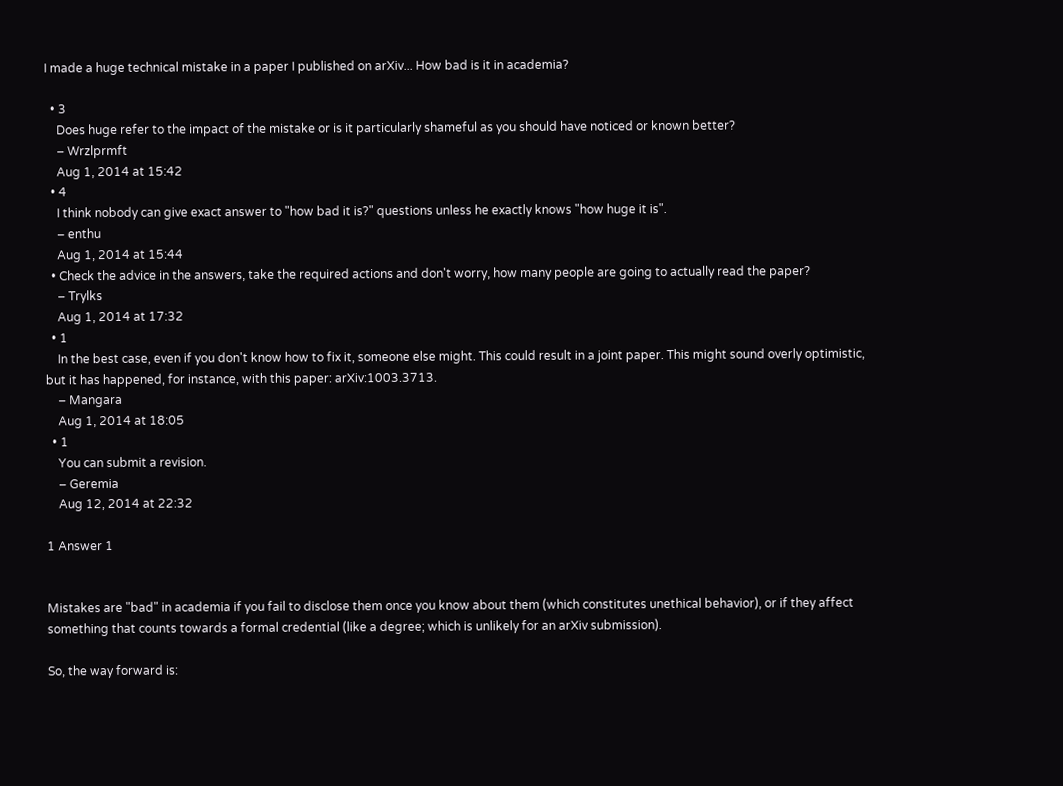I made a huge technical mistake in a paper I published on arXiv... How bad is it in academia?

  • 3
    Does huge refer to the impact of the mistake or is it particularly shameful as you should have noticed or known better?
    – Wrzlprmft
    Aug 1, 2014 at 15:42
  • 4
    I think nobody can give exact answer to "how bad it is?" questions unless he exactly knows "how huge it is".
    – enthu
    Aug 1, 2014 at 15:44
  • Check the advice in the answers, take the required actions and don't worry, how many people are going to actually read the paper?
    – Trylks
    Aug 1, 2014 at 17:32
  • 1
    In the best case, even if you don't know how to fix it, someone else might. This could result in a joint paper. This might sound overly optimistic, but it has happened, for instance, with this paper: arXiv:1003.3713.
    – Mangara
    Aug 1, 2014 at 18:05
  • 1
    You can submit a revision.
    – Geremia
    Aug 12, 2014 at 22:32

1 Answer 1


Mistakes are "bad" in academia if you fail to disclose them once you know about them (which constitutes unethical behavior), or if they affect something that counts towards a formal credential (like a degree; which is unlikely for an arXiv submission).

So, the way forward is: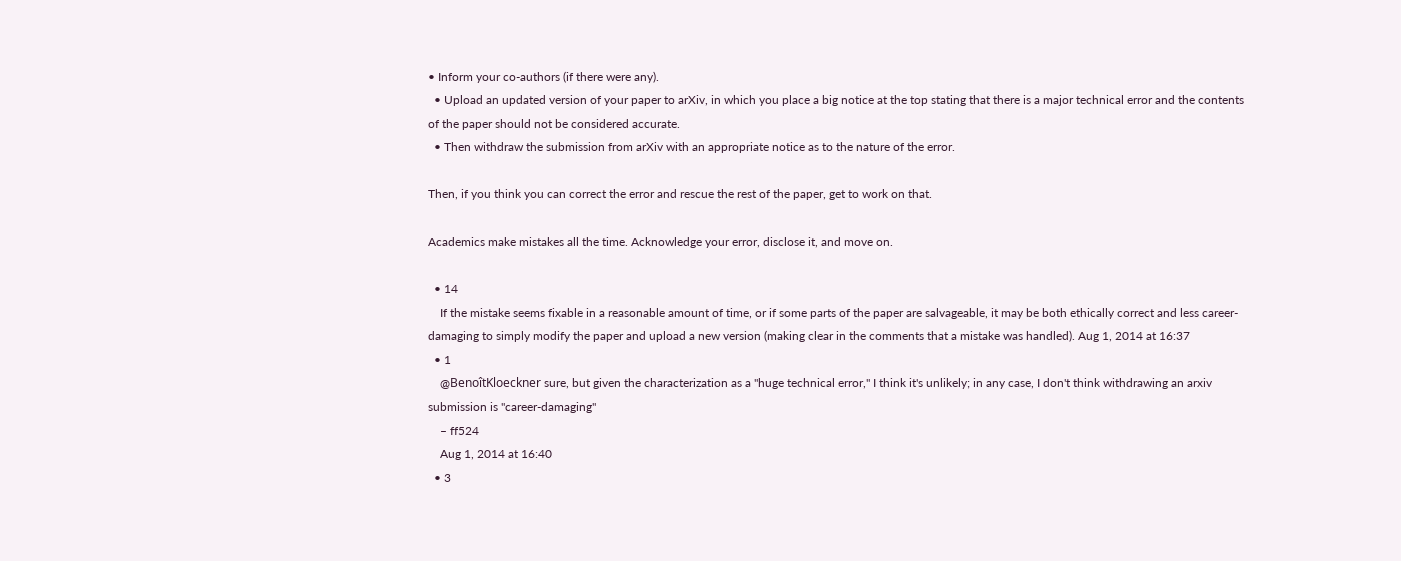• Inform your co-authors (if there were any).
  • Upload an updated version of your paper to arXiv, in which you place a big notice at the top stating that there is a major technical error and the contents of the paper should not be considered accurate.
  • Then withdraw the submission from arXiv with an appropriate notice as to the nature of the error.

Then, if you think you can correct the error and rescue the rest of the paper, get to work on that.

Academics make mistakes all the time. Acknowledge your error, disclose it, and move on.

  • 14
    If the mistake seems fixable in a reasonable amount of time, or if some parts of the paper are salvageable, it may be both ethically correct and less career-damaging to simply modify the paper and upload a new version (making clear in the comments that a mistake was handled). Aug 1, 2014 at 16:37
  • 1
    @BenoîtKloeckner sure, but given the characterization as a "huge technical error," I think it's unlikely; in any case, I don't think withdrawing an arxiv submission is "career-damaging"
    – ff524
    Aug 1, 2014 at 16:40
  • 3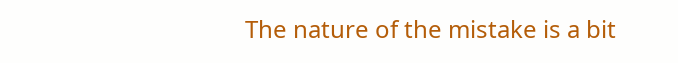The nature of the mistake is a bit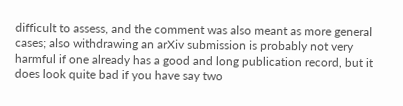difficult to assess, and the comment was also meant as more general cases; also withdrawing an arXiv submission is probably not very harmful if one already has a good and long publication record, but it does look quite bad if you have say two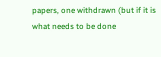papers, one withdrawn (but if it is what needs to be done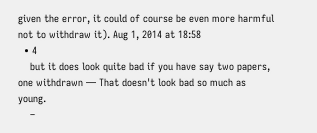given the error, it could of course be even more harmful not to withdraw it). Aug 1, 2014 at 18:58
  • 4
    but it does look quite bad if you have say two papers, one withdrawn — That doesn't look bad so much as young.
    –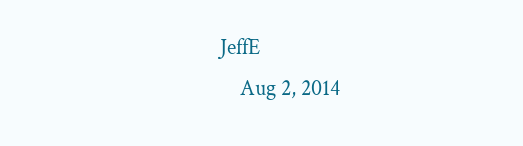JeffE
    Aug 2, 2014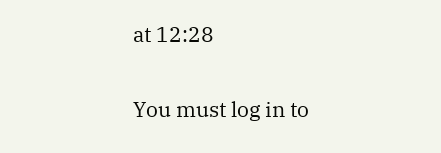at 12:28

You must log in to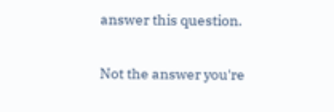answer this question.

Not the answer you're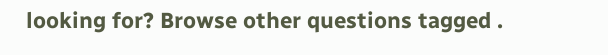looking for? Browse other questions tagged .